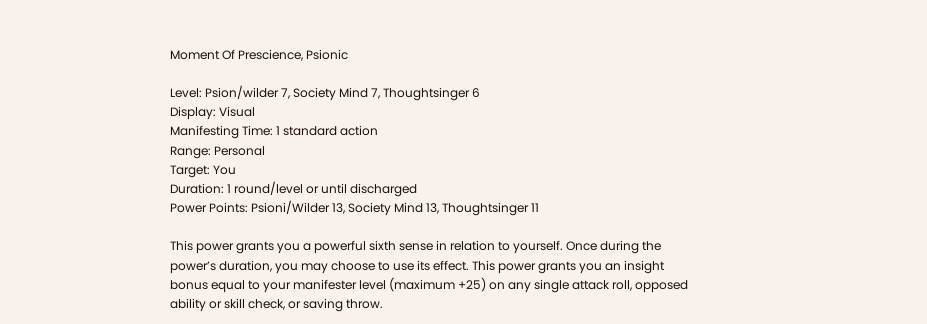Moment Of Prescience, Psionic

Level: Psion/wilder 7, Society Mind 7, Thoughtsinger 6
Display: Visual
Manifesting Time: 1 standard action
Range: Personal
Target: You
Duration: 1 round/level or until discharged
Power Points: Psioni/Wilder 13, Society Mind 13, Thoughtsinger 11

This power grants you a powerful sixth sense in relation to yourself. Once during the power’s duration, you may choose to use its effect. This power grants you an insight bonus equal to your manifester level (maximum +25) on any single attack roll, opposed ability or skill check, or saving throw.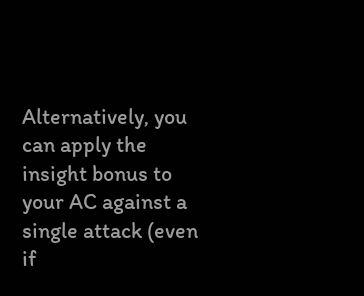Alternatively, you can apply the insight bonus to your AC against a single attack (even if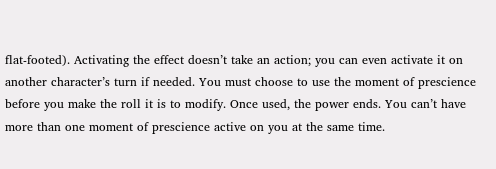flat-footed). Activating the effect doesn’t take an action; you can even activate it on another character’s turn if needed. You must choose to use the moment of prescience before you make the roll it is to modify. Once used, the power ends. You can’t have more than one moment of prescience active on you at the same time.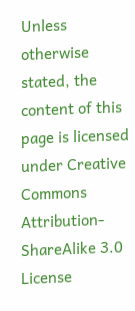Unless otherwise stated, the content of this page is licensed under Creative Commons Attribution-ShareAlike 3.0 License